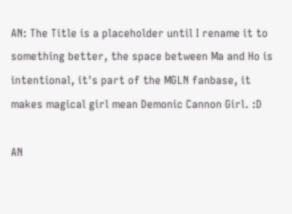AN: The Title is a placeholder until I rename it to something better, the space between Ma and Ho is intentional, it's part of the MGLN fanbase, it makes magical girl mean Demonic Cannon Girl. :D

AN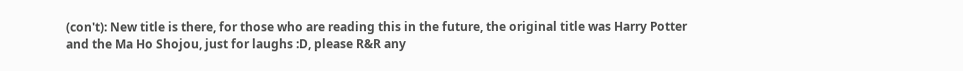(con't): New title is there, for those who are reading this in the future, the original title was Harry Potter and the Ma Ho Shojou, just for laughs :D, please R&R any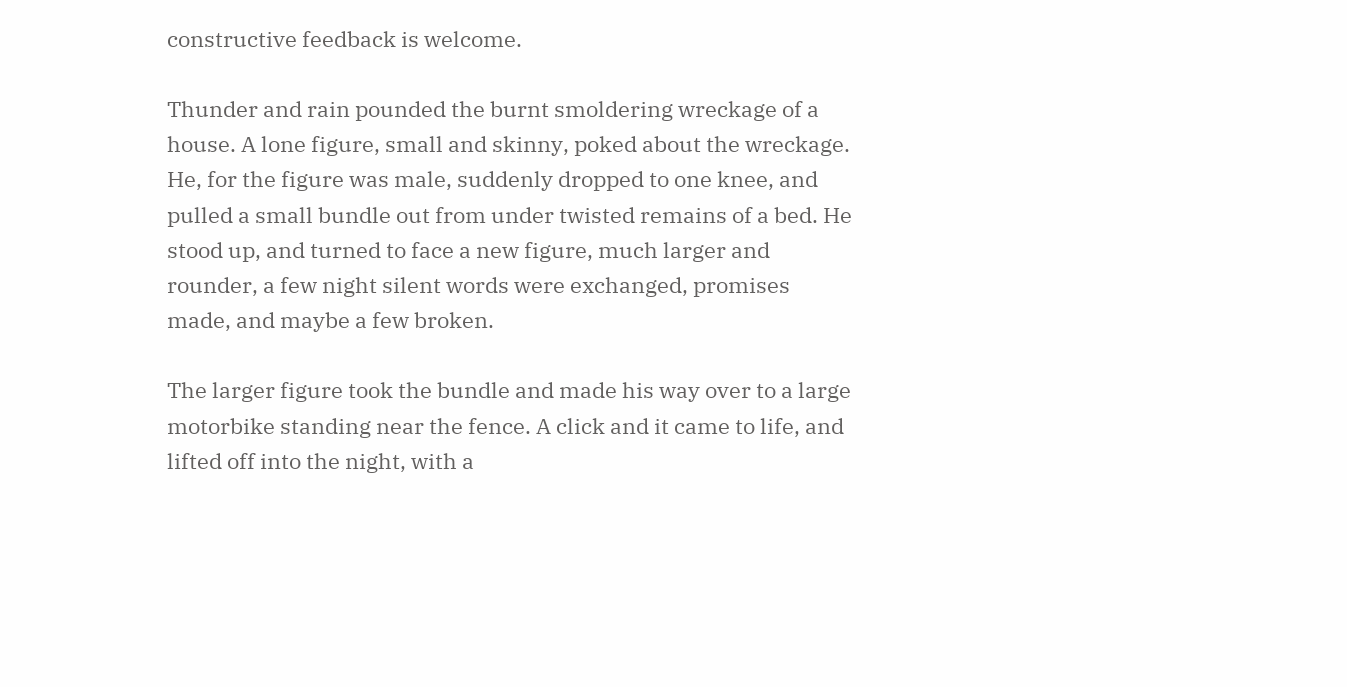constructive feedback is welcome.

Thunder and rain pounded the burnt smoldering wreckage of a house. A lone figure, small and skinny, poked about the wreckage. He, for the figure was male, suddenly dropped to one knee, and pulled a small bundle out from under twisted remains of a bed. He stood up, and turned to face a new figure, much larger and rounder, a few night silent words were exchanged, promises made, and maybe a few broken.

The larger figure took the bundle and made his way over to a large motorbike standing near the fence. A click and it came to life, and lifted off into the night, with a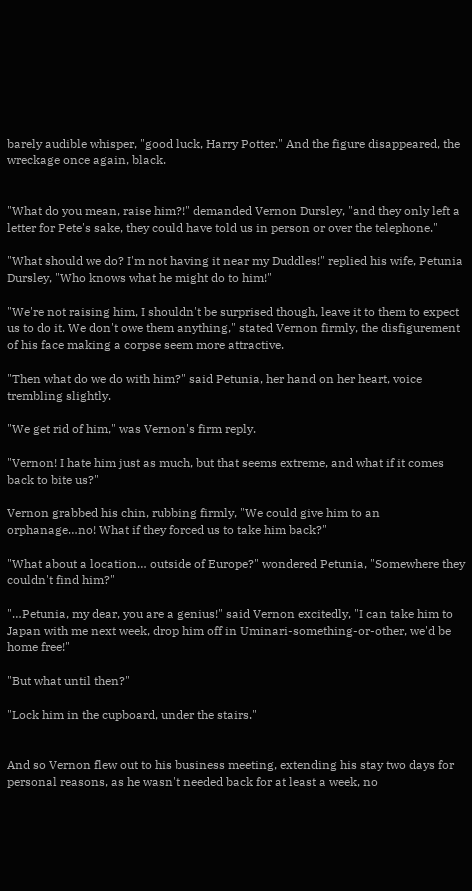barely audible whisper, "good luck, Harry Potter." And the figure disappeared, the wreckage once again, black.


"What do you mean, raise him?!" demanded Vernon Dursley, "and they only left a letter for Pete's sake, they could have told us in person or over the telephone."

"What should we do? I'm not having it near my Duddles!" replied his wife, Petunia Dursley, "Who knows what he might do to him!"

"We're not raising him, I shouldn't be surprised though, leave it to them to expect us to do it. We don't owe them anything," stated Vernon firmly, the disfigurement of his face making a corpse seem more attractive.

"Then what do we do with him?" said Petunia, her hand on her heart, voice trembling slightly.

"We get rid of him," was Vernon's firm reply.

"Vernon! I hate him just as much, but that seems extreme, and what if it comes back to bite us?"

Vernon grabbed his chin, rubbing firmly, "We could give him to an orphanage…no! What if they forced us to take him back?"

"What about a location… outside of Europe?" wondered Petunia, "Somewhere they couldn't find him?"

"…Petunia, my dear, you are a genius!" said Vernon excitedly, "I can take him to Japan with me next week, drop him off in Uminari-something-or-other, we'd be home free!"

"But what until then?"

"Lock him in the cupboard, under the stairs."


And so Vernon flew out to his business meeting, extending his stay two days for personal reasons, as he wasn't needed back for at least a week, no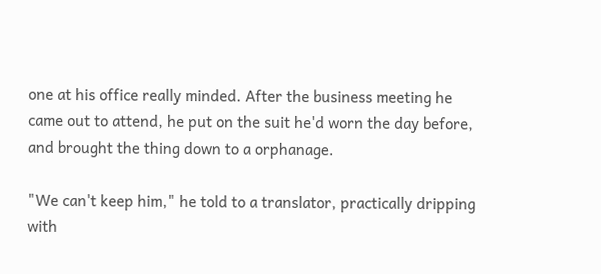one at his office really minded. After the business meeting he came out to attend, he put on the suit he'd worn the day before, and brought the thing down to a orphanage.

"We can't keep him," he told to a translator, practically dripping with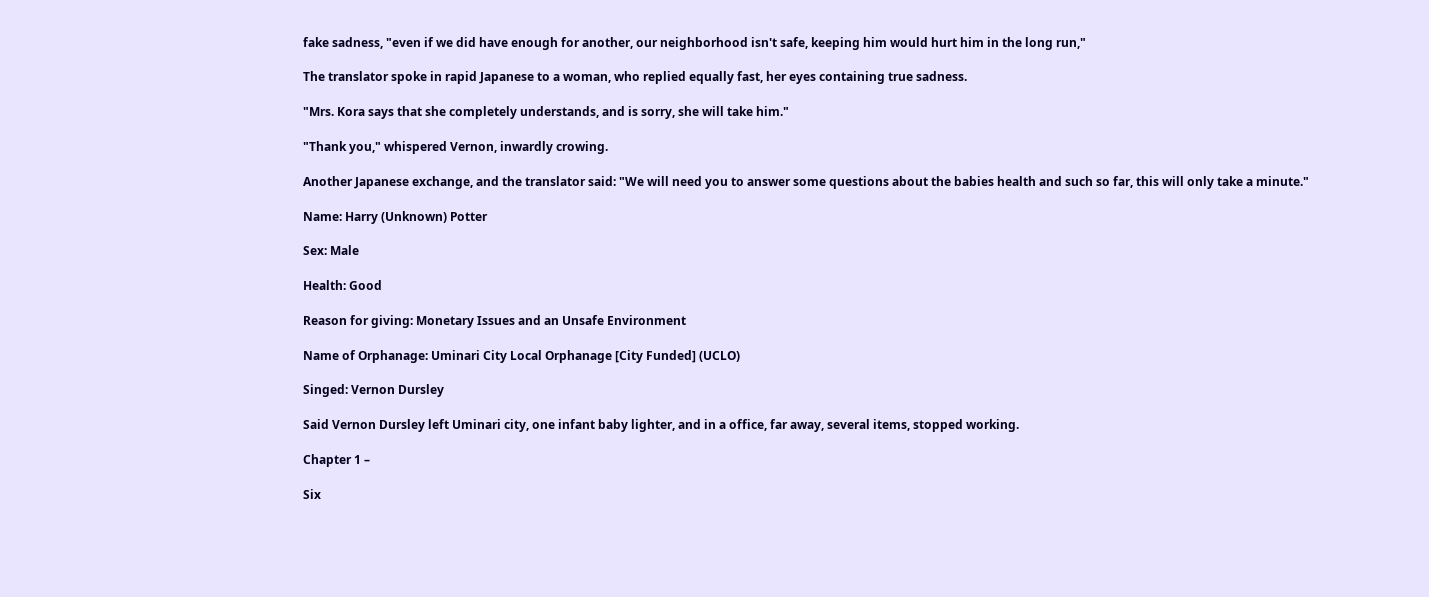fake sadness, "even if we did have enough for another, our neighborhood isn't safe, keeping him would hurt him in the long run,"

The translator spoke in rapid Japanese to a woman, who replied equally fast, her eyes containing true sadness.

"Mrs. Kora says that she completely understands, and is sorry, she will take him."

"Thank you," whispered Vernon, inwardly crowing.

Another Japanese exchange, and the translator said: "We will need you to answer some questions about the babies health and such so far, this will only take a minute."

Name: Harry (Unknown) Potter

Sex: Male

Health: Good

Reason for giving: Monetary Issues and an Unsafe Environment

Name of Orphanage: Uminari City Local Orphanage [City Funded] (UCLO)

Singed: Vernon Dursley

Said Vernon Dursley left Uminari city, one infant baby lighter, and in a office, far away, several items, stopped working.

Chapter 1 –

Six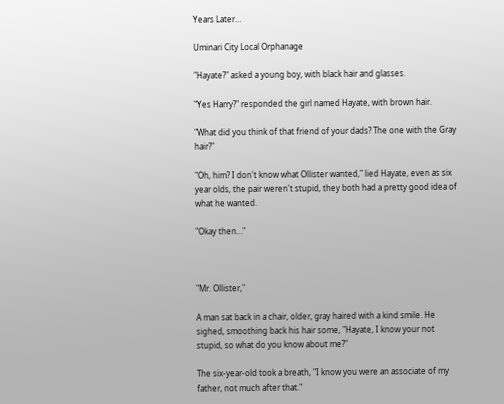Years Later…

Uminari City Local Orphanage

"Hayate?" asked a young boy, with black hair and glasses.

"Yes Harry?" responded the girl named Hayate, with brown hair.

"What did you think of that friend of your dads? The one with the Gray hair?"

"Oh, him? I don't know what Ollister wanted," lied Hayate, even as six year olds, the pair weren't stupid, they both had a pretty good idea of what he wanted.

"Okay then…"



"Mr. Ollister,"

A man sat back in a chair, older, gray haired with a kind smile. He sighed, smoothing back his hair some, "Hayate, I know your not stupid, so what do you know about me?"

The six-year-old took a breath, "I know you were an associate of my father, not much after that."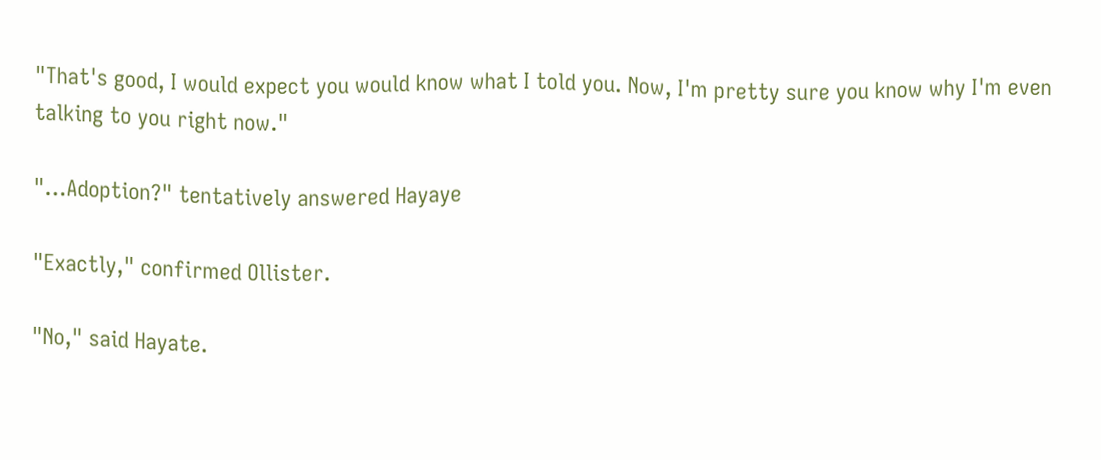"That's good, I would expect you would know what I told you. Now, I'm pretty sure you know why I'm even talking to you right now."

"…Adoption?" tentatively answered Hayaye

"Exactly," confirmed Ollister.

"No," said Hayate.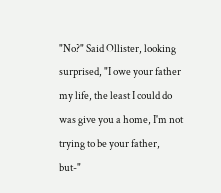"No?" Said Ollister, looking surprised, "I owe your father my life, the least I could do was give you a home, I'm not trying to be your father, but-"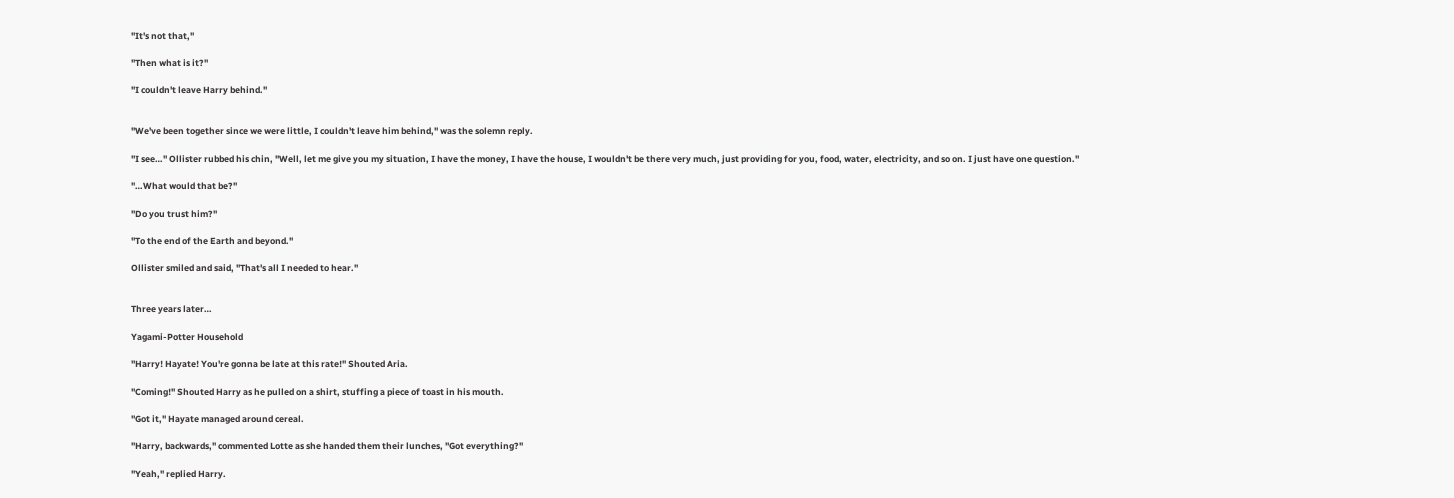"It's not that,"

"Then what is it?"

"I couldn't leave Harry behind."


"We've been together since we were little, I couldn't leave him behind," was the solemn reply.

"I see…" Ollister rubbed his chin, "Well, let me give you my situation, I have the money, I have the house, I wouldn't be there very much, just providing for you, food, water, electricity, and so on. I just have one question."

"…What would that be?"

"Do you trust him?"

"To the end of the Earth and beyond."

Ollister smiled and said, "That's all I needed to hear."


Three years later…

Yagami-Potter Household

"Harry! Hayate! You're gonna be late at this rate!" Shouted Aria.

"Coming!" Shouted Harry as he pulled on a shirt, stuffing a piece of toast in his mouth.

"Got it," Hayate managed around cereal.

"Harry, backwards," commented Lotte as she handed them their lunches, "Got everything?"

"Yeah," replied Harry.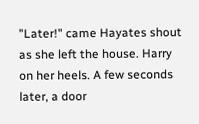"Later!" came Hayates shout as she left the house. Harry on her heels. A few seconds later, a door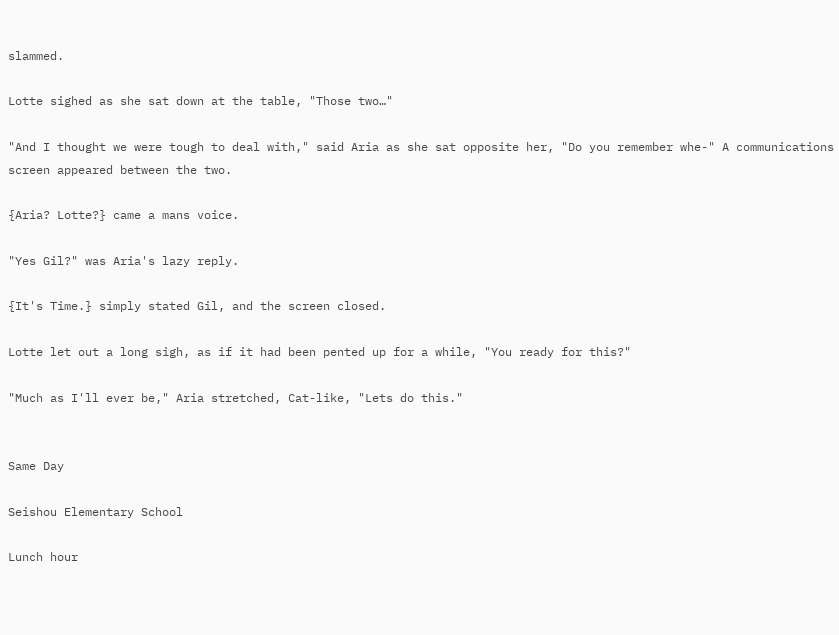slammed.

Lotte sighed as she sat down at the table, "Those two…"

"And I thought we were tough to deal with," said Aria as she sat opposite her, "Do you remember whe-" A communications screen appeared between the two.

{Aria? Lotte?} came a mans voice.

"Yes Gil?" was Aria's lazy reply.

{It's Time.} simply stated Gil, and the screen closed.

Lotte let out a long sigh, as if it had been pented up for a while, "You ready for this?"

"Much as I'll ever be," Aria stretched, Cat-like, "Lets do this."


Same Day

Seishou Elementary School

Lunch hour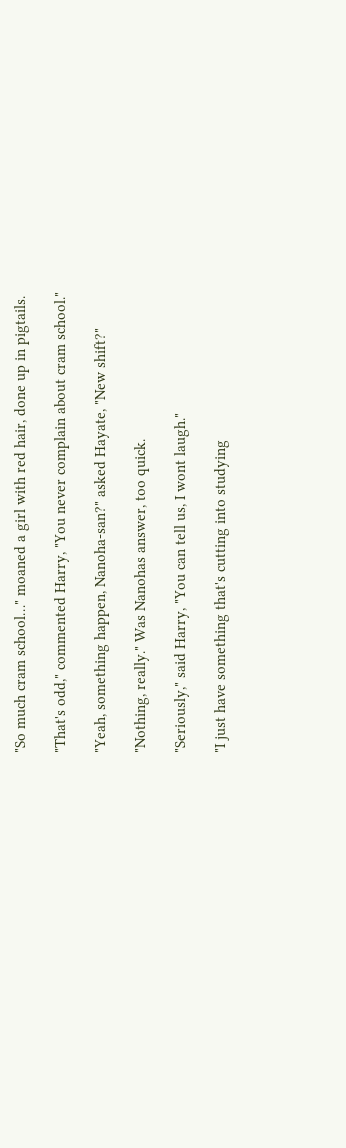"So much cram school…" moaned a girl with red hair, done up in pigtails.

"That's odd," commented Harry, "You never complain about cram school."

"Yeah, something happen, Nanoha-san?" asked Hayate, "New shift?"

"Nothing, really." Was Nanohas answer, too quick.

"Seriously," said Harry, "You can tell us, I wont laugh."

"I just have something that's cutting into studying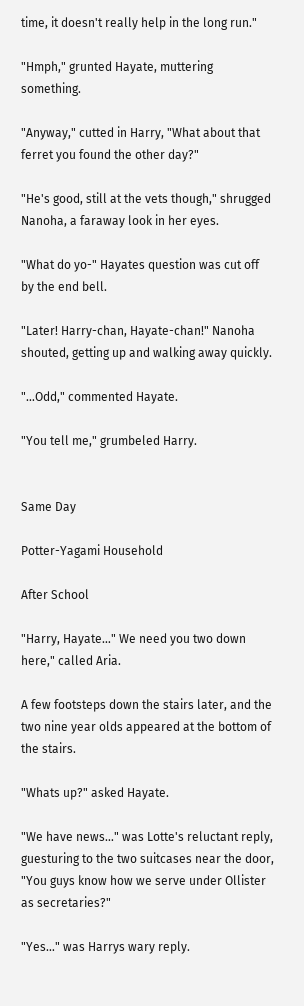time, it doesn't really help in the long run."

"Hmph," grunted Hayate, muttering something.

"Anyway," cutted in Harry, "What about that ferret you found the other day?"

"He's good, still at the vets though," shrugged Nanoha, a faraway look in her eyes.

"What do yo-" Hayates question was cut off by the end bell.

"Later! Harry-chan, Hayate-chan!" Nanoha shouted, getting up and walking away quickly.

"…Odd," commented Hayate.

"You tell me," grumbeled Harry.


Same Day

Potter-Yagami Household

After School

"Harry, Hayate…" We need you two down here," called Aria.

A few footsteps down the stairs later, and the two nine year olds appeared at the bottom of the stairs.

"Whats up?" asked Hayate.

"We have news…" was Lotte's reluctant reply, guesturing to the two suitcases near the door, "You guys know how we serve under Ollister as secretaries?"

"Yes…" was Harrys wary reply.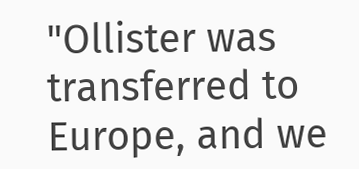"Ollister was transferred to Europe, and we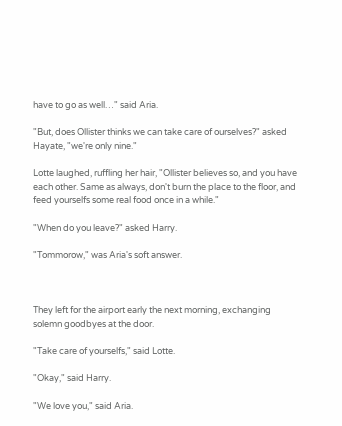have to go as well…" said Aria.

"But, does Ollister thinks we can take care of ourselves?" asked Hayate, "we're only nine."

Lotte laughed, ruffling her hair, "Ollister believes so, and you have each other. Same as always, don't burn the place to the floor, and feed yourselfs some real food once in a while."

"When do you leave?" asked Harry.

"Tommorow," was Aria's soft answer.



They left for the airport early the next morning, exchanging solemn goodbyes at the door.

"Take care of yourselfs," said Lotte.

"Okay," said Harry.

"We love you," said Aria.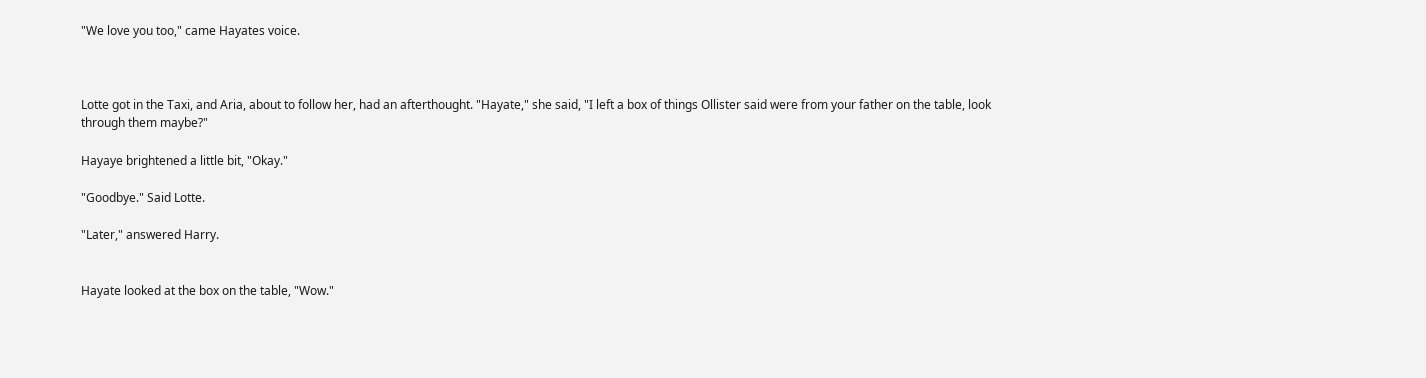"We love you too," came Hayates voice.



Lotte got in the Taxi, and Aria, about to follow her, had an afterthought. "Hayate," she said, "I left a box of things Ollister said were from your father on the table, look through them maybe?"

Hayaye brightened a little bit, "Okay."

"Goodbye." Said Lotte.

"Later," answered Harry.


Hayate looked at the box on the table, "Wow."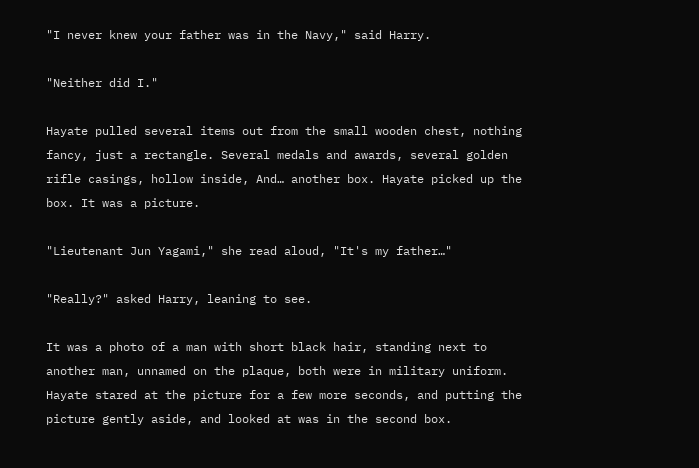"I never knew your father was in the Navy," said Harry.

"Neither did I."

Hayate pulled several items out from the small wooden chest, nothing fancy, just a rectangle. Several medals and awards, several golden rifle casings, hollow inside, And… another box. Hayate picked up the box. It was a picture.

"Lieutenant Jun Yagami," she read aloud, "It's my father…"

"Really?" asked Harry, leaning to see.

It was a photo of a man with short black hair, standing next to another man, unnamed on the plaque, both were in military uniform. Hayate stared at the picture for a few more seconds, and putting the picture gently aside, and looked at was in the second box.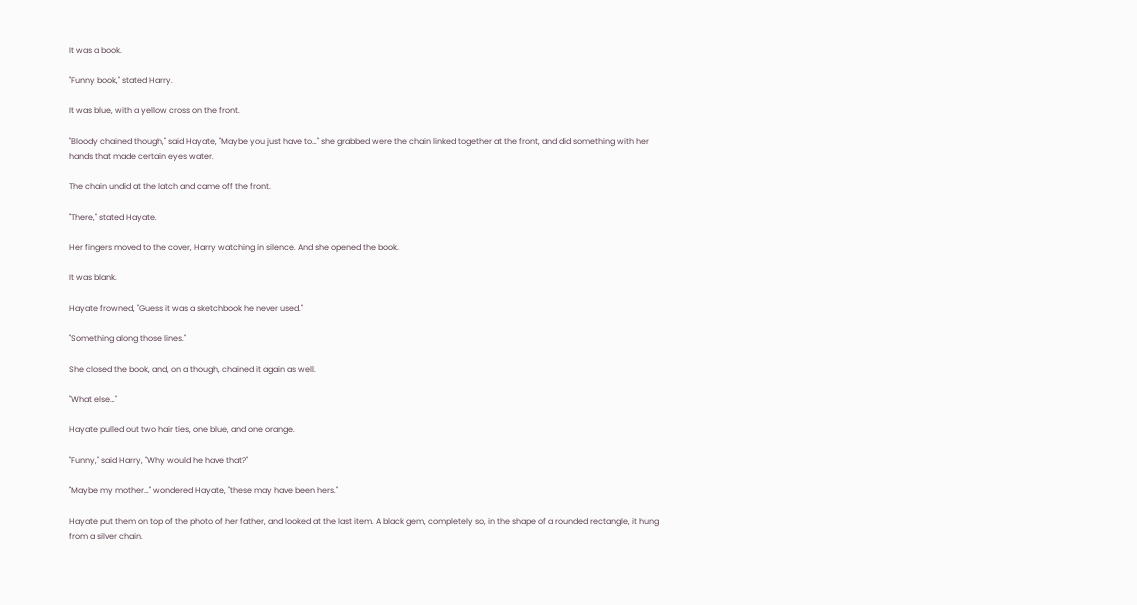It was a book.

"Funny book," stated Harry.

It was blue, with a yellow cross on the front.

"Bloody chained though," said Hayate, "Maybe you just have to…" she grabbed were the chain linked together at the front, and did something with her hands that made certain eyes water.

The chain undid at the latch and came off the front.

"There," stated Hayate.

Her fingers moved to the cover, Harry watching in silence. And she opened the book.

It was blank.

Hayate frowned, "Guess it was a sketchbook he never used."

"Something along those lines."

She closed the book, and, on a though, chained it again as well.

"What else…"

Hayate pulled out two hair ties, one blue, and one orange.

"Funny," said Harry, "Why would he have that?"

"Maybe my mother…" wondered Hayate, "these may have been hers."

Hayate put them on top of the photo of her father, and looked at the last item. A black gem, completely so, in the shape of a rounded rectangle, it hung from a silver chain.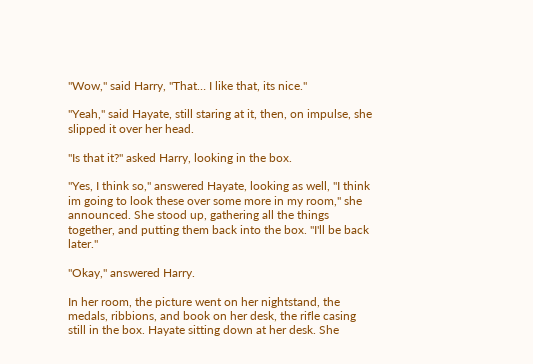"Wow," said Harry, "That… I like that, its nice."

"Yeah," said Hayate, still staring at it, then, on impulse, she slipped it over her head.

"Is that it?" asked Harry, looking in the box.

"Yes, I think so," answered Hayate, looking as well, "I think im going to look these over some more in my room," she announced. She stood up, gathering all the things together, and putting them back into the box. "I'll be back later."

"Okay," answered Harry.

In her room, the picture went on her nightstand, the medals, ribbions, and book on her desk, the rifle casing still in the box. Hayate sitting down at her desk. She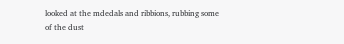looked at the mdedals and ribbions, rubbing some of the dust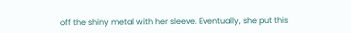off the shiny metal with her sleeve. Eventually, she put this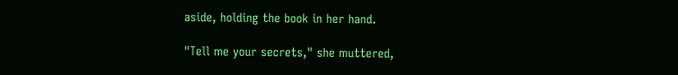aside, holding the book in her hand.

"Tell me your secrets," she muttered,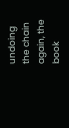undoing the chain again, the book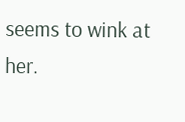seems to wink at her.